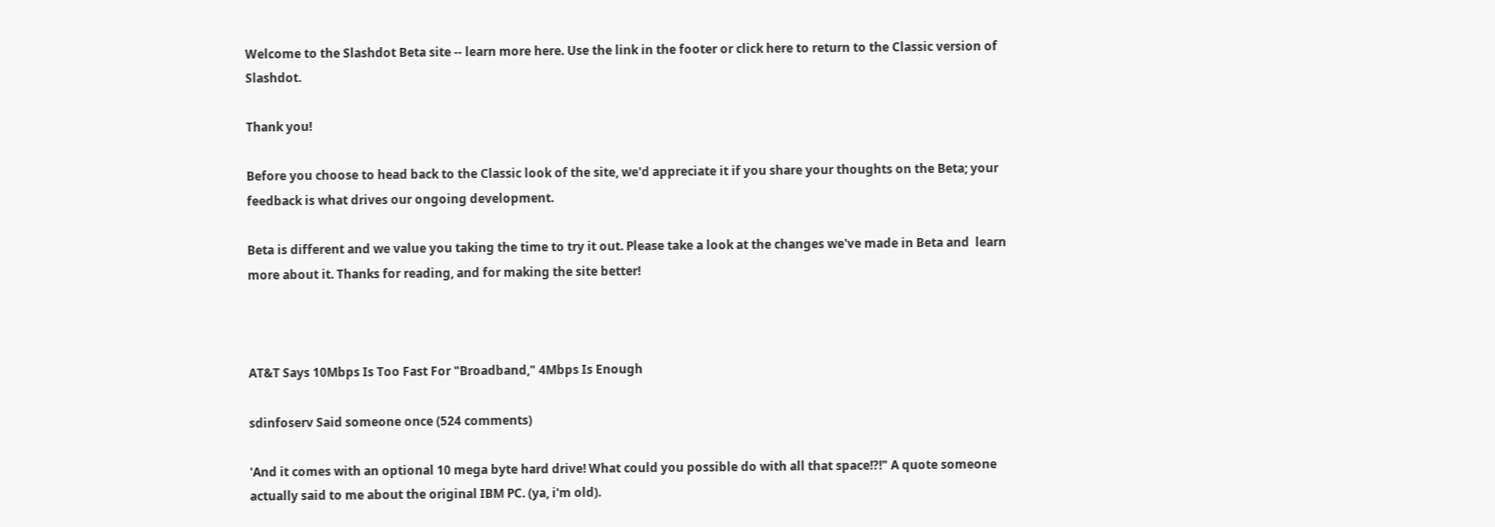Welcome to the Slashdot Beta site -- learn more here. Use the link in the footer or click here to return to the Classic version of Slashdot.

Thank you!

Before you choose to head back to the Classic look of the site, we'd appreciate it if you share your thoughts on the Beta; your feedback is what drives our ongoing development.

Beta is different and we value you taking the time to try it out. Please take a look at the changes we've made in Beta and  learn more about it. Thanks for reading, and for making the site better!



AT&T Says 10Mbps Is Too Fast For "Broadband," 4Mbps Is Enough

sdinfoserv Said someone once (524 comments)

'And it comes with an optional 10 mega byte hard drive! What could you possible do with all that space!?!" A quote someone actually said to me about the original IBM PC. (ya, i'm old).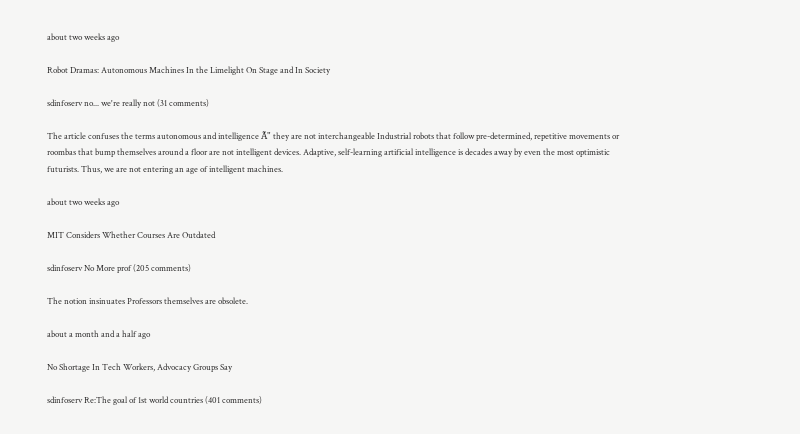about two weeks ago

Robot Dramas: Autonomous Machines In the Limelight On Stage and In Society

sdinfoserv no... we're really not (31 comments)

The article confuses the terms autonomous and intelligence Ã" they are not interchangeable Industrial robots that follow pre-determined, repetitive movements or roombas that bump themselves around a floor are not intelligent devices. Adaptive, self-learning artificial intelligence is decades away by even the most optimistic futurists. Thus, we are not entering an age of intelligent machines.

about two weeks ago

MIT Considers Whether Courses Are Outdated

sdinfoserv No More prof (205 comments)

The notion insinuates Professors themselves are obsolete.

about a month and a half ago

No Shortage In Tech Workers, Advocacy Groups Say

sdinfoserv Re:The goal of 1st world countries (401 comments)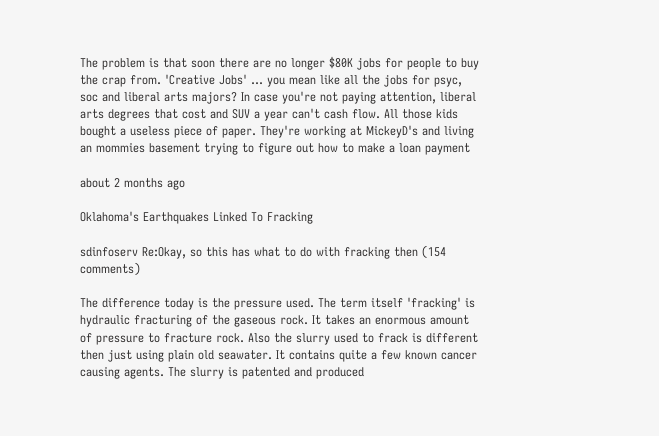The problem is that soon there are no longer $80K jobs for people to buy the crap from. 'Creative Jobs' ... you mean like all the jobs for psyc, soc and liberal arts majors? In case you're not paying attention, liberal arts degrees that cost and SUV a year can't cash flow. All those kids bought a useless piece of paper. They're working at MickeyD's and living an mommies basement trying to figure out how to make a loan payment

about 2 months ago

Oklahoma's Earthquakes Linked To Fracking

sdinfoserv Re:Okay, so this has what to do with fracking then (154 comments)

The difference today is the pressure used. The term itself 'fracking' is hydraulic fracturing of the gaseous rock. It takes an enormous amount of pressure to fracture rock. Also the slurry used to frack is different then just using plain old seawater. It contains quite a few known cancer causing agents. The slurry is patented and produced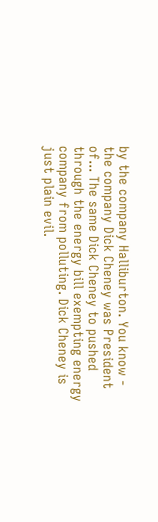by the company Halliburton. You know - the company Dick Cheney was President of... The same Dick Cheney to pushed through the energy bill exempting energy company from polluting. Dick Cheney is just plain evil.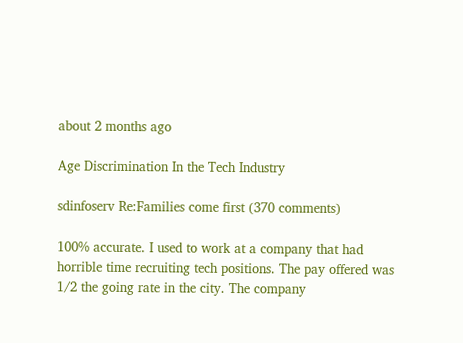about 2 months ago

Age Discrimination In the Tech Industry

sdinfoserv Re:Families come first (370 comments)

100% accurate. I used to work at a company that had horrible time recruiting tech positions. The pay offered was 1/2 the going rate in the city. The company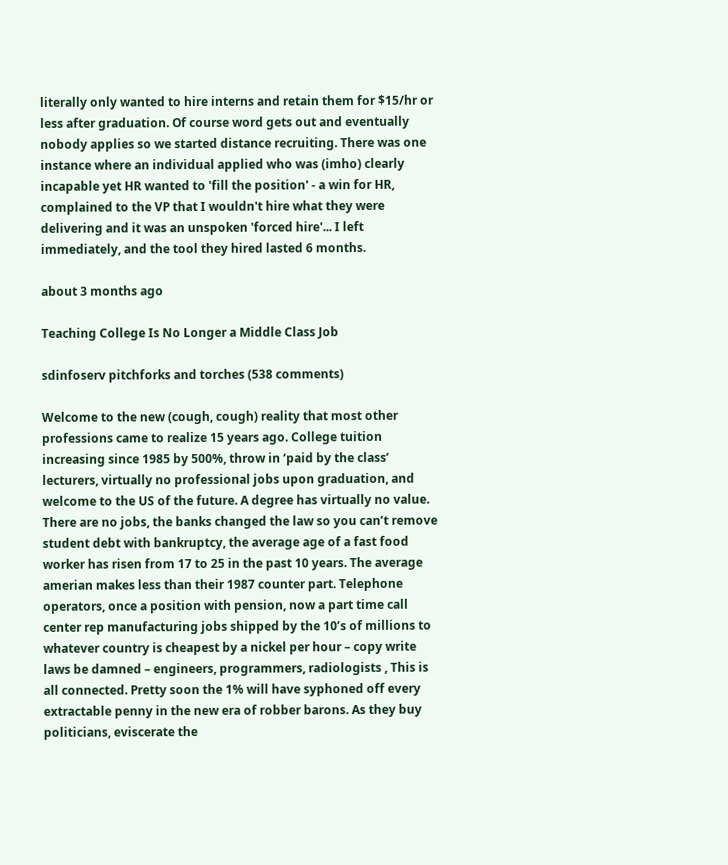literally only wanted to hire interns and retain them for $15/hr or less after graduation. Of course word gets out and eventually nobody applies so we started distance recruiting. There was one instance where an individual applied who was (imho) clearly incapable yet HR wanted to 'fill the position' - a win for HR, complained to the VP that I wouldn't hire what they were delivering and it was an unspoken 'forced hire'... I left immediately, and the tool they hired lasted 6 months.

about 3 months ago

Teaching College Is No Longer a Middle Class Job

sdinfoserv pitchforks and torches (538 comments)

Welcome to the new (cough, cough) reality that most other professions came to realize 15 years ago. College tuition increasing since 1985 by 500%, throw in ‘paid by the class’ lecturers, virtually no professional jobs upon graduation, and welcome to the US of the future. A degree has virtually no value. There are no jobs, the banks changed the law so you can’t remove student debt with bankruptcy, the average age of a fast food worker has risen from 17 to 25 in the past 10 years. The average amerian makes less than their 1987 counter part. Telephone operators, once a position with pension, now a part time call center rep manufacturing jobs shipped by the 10’s of millions to whatever country is cheapest by a nickel per hour – copy write laws be damned – engineers, programmers, radiologists , This is all connected. Pretty soon the 1% will have syphoned off every extractable penny in the new era of robber barons. As they buy politicians, eviscerate the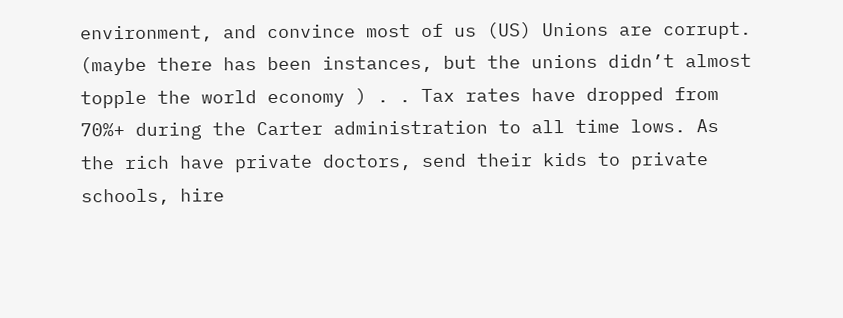environment, and convince most of us (US) Unions are corrupt. (maybe there has been instances, but the unions didn’t almost topple the world economy ) . . Tax rates have dropped from 70%+ during the Carter administration to all time lows. As the rich have private doctors, send their kids to private schools, hire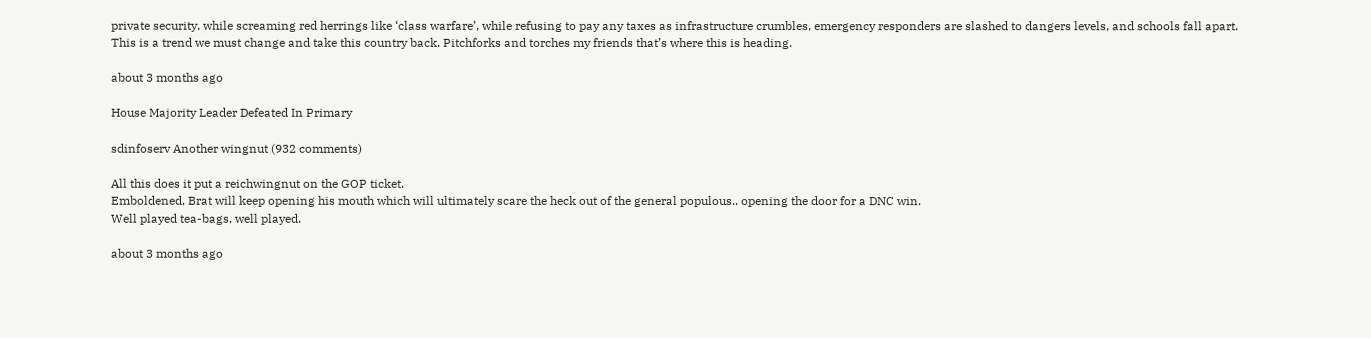private security, while screaming red herrings like ‘class warfare’, while refusing to pay any taxes as infrastructure crumbles, emergency responders are slashed to dangers levels, and schools fall apart. This is a trend we must change and take this country back. Pitchforks and torches my friends that’s where this is heading.

about 3 months ago

House Majority Leader Defeated In Primary

sdinfoserv Another wingnut (932 comments)

All this does it put a reichwingnut on the GOP ticket.
Emboldened, Brat will keep opening his mouth which will ultimately scare the heck out of the general populous.. opening the door for a DNC win.
Well played tea-bags, well played.

about 3 months ago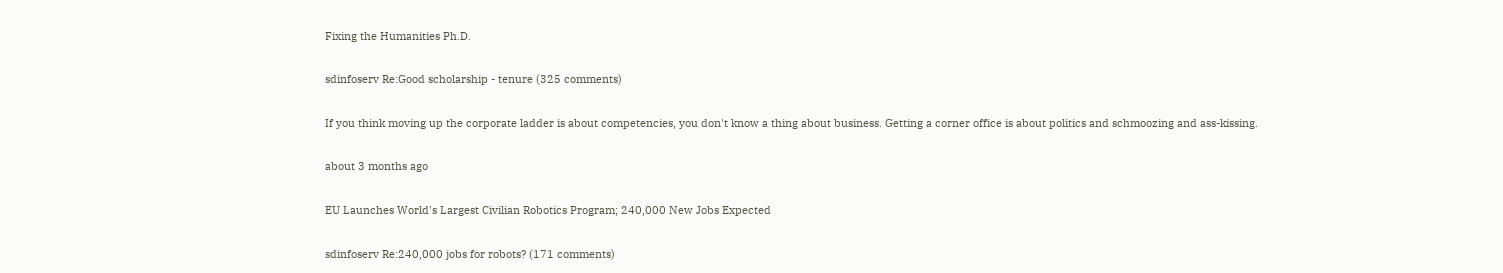Fixing the Humanities Ph.D.

sdinfoserv Re:Good scholarship - tenure (325 comments)

If you think moving up the corporate ladder is about competencies, you don't know a thing about business. Getting a corner office is about politics and schmoozing and ass-kissing.

about 3 months ago

EU Launches World's Largest Civilian Robotics Program; 240,000 New Jobs Expected

sdinfoserv Re:240,000 jobs for robots? (171 comments)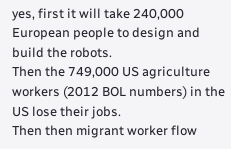yes, first it will take 240,000 European people to design and build the robots.
Then the 749,000 US agriculture workers (2012 BOL numbers) in the US lose their jobs.
Then then migrant worker flow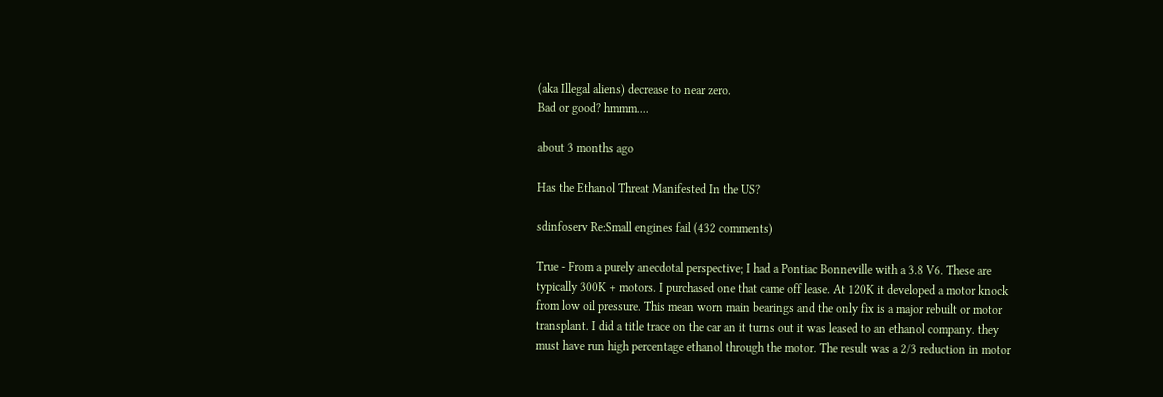(aka Illegal aliens) decrease to near zero.
Bad or good? hmmm....

about 3 months ago

Has the Ethanol Threat Manifested In the US?

sdinfoserv Re:Small engines fail (432 comments)

True - From a purely anecdotal perspective; I had a Pontiac Bonneville with a 3.8 V6. These are typically 300K + motors. I purchased one that came off lease. At 120K it developed a motor knock from low oil pressure. This mean worn main bearings and the only fix is a major rebuilt or motor transplant. I did a title trace on the car an it turns out it was leased to an ethanol company. they must have run high percentage ethanol through the motor. The result was a 2/3 reduction in motor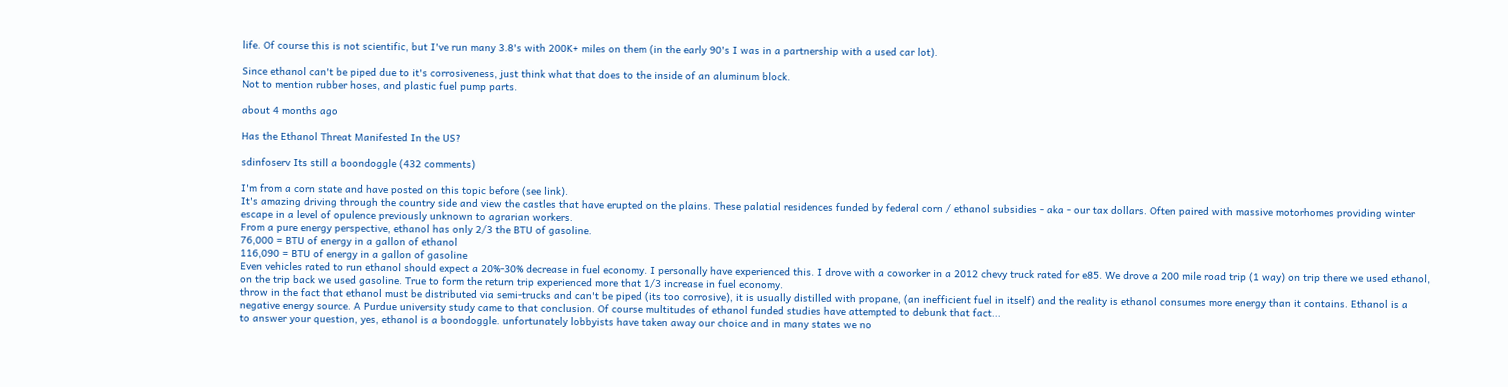life. Of course this is not scientific, but I've run many 3.8's with 200K+ miles on them (in the early 90's I was in a partnership with a used car lot).

Since ethanol can't be piped due to it's corrosiveness, just think what that does to the inside of an aluminum block.
Not to mention rubber hoses, and plastic fuel pump parts.

about 4 months ago

Has the Ethanol Threat Manifested In the US?

sdinfoserv Its still a boondoggle (432 comments)

I'm from a corn state and have posted on this topic before (see link).
It's amazing driving through the country side and view the castles that have erupted on the plains. These palatial residences funded by federal corn / ethanol subsidies - aka - our tax dollars. Often paired with massive motorhomes providing winter escape in a level of opulence previously unknown to agrarian workers.
From a pure energy perspective, ethanol has only 2/3 the BTU of gasoline.
76,000 = BTU of energy in a gallon of ethanol
116,090 = BTU of energy in a gallon of gasoline
Even vehicles rated to run ethanol should expect a 20%-30% decrease in fuel economy. I personally have experienced this. I drove with a coworker in a 2012 chevy truck rated for e85. We drove a 200 mile road trip (1 way) on trip there we used ethanol, on the trip back we used gasoline. True to form the return trip experienced more that 1/3 increase in fuel economy.
throw in the fact that ethanol must be distributed via semi-trucks and can't be piped (its too corrosive), it is usually distilled with propane, (an inefficient fuel in itself) and the reality is ethanol consumes more energy than it contains. Ethanol is a negative energy source. A Purdue university study came to that conclusion. Of course multitudes of ethanol funded studies have attempted to debunk that fact...
to answer your question, yes, ethanol is a boondoggle. unfortunately lobbyists have taken away our choice and in many states we no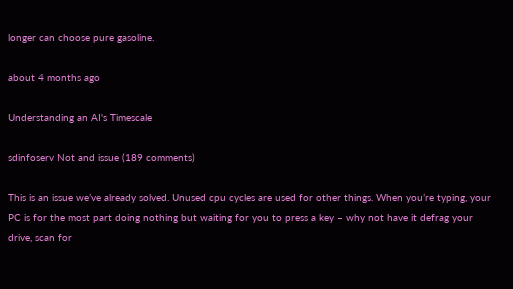longer can choose pure gasoline.

about 4 months ago

Understanding an AI's Timescale

sdinfoserv Not and issue (189 comments)

This is an issue we’ve already solved. Unused cpu cycles are used for other things. When you’re typing, your PC is for the most part doing nothing but waiting for you to press a key – why not have it defrag your drive, scan for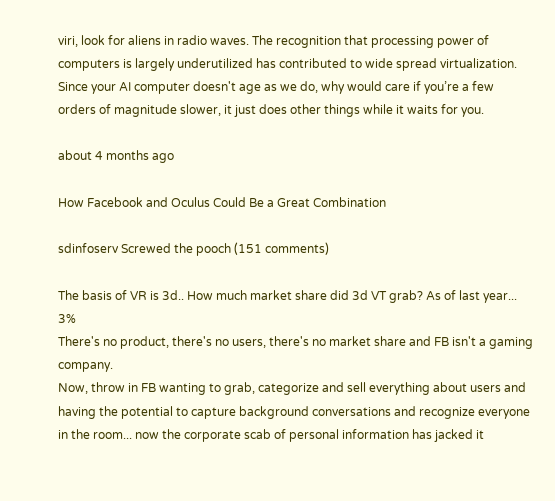viri, look for aliens in radio waves. The recognition that processing power of computers is largely underutilized has contributed to wide spread virtualization. Since your AI computer doesn't age as we do, why would care if you’re a few orders of magnitude slower, it just does other things while it waits for you.

about 4 months ago

How Facebook and Oculus Could Be a Great Combination

sdinfoserv Screwed the pooch (151 comments)

The basis of VR is 3d.. How much market share did 3d VT grab? As of last year... 3%
There's no product, there's no users, there's no market share and FB isn't a gaming company.
Now, throw in FB wanting to grab, categorize and sell everything about users and having the potential to capture background conversations and recognize everyone in the room... now the corporate scab of personal information has jacked it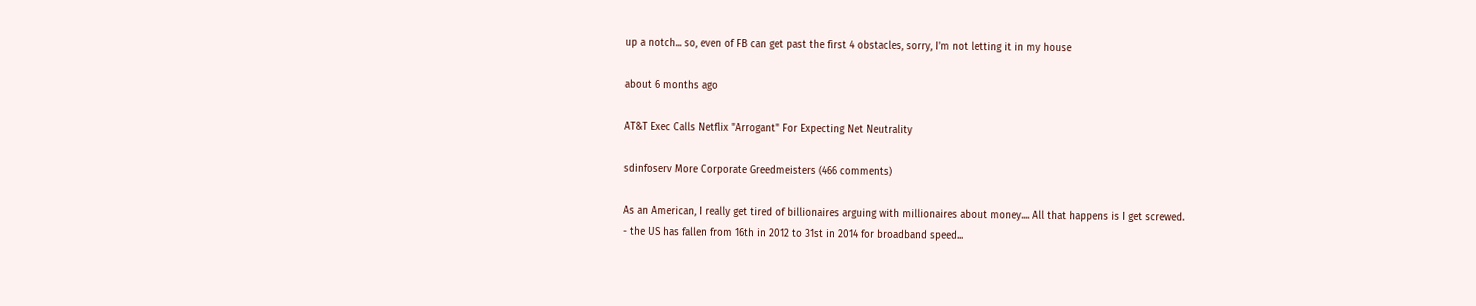up a notch... so, even of FB can get past the first 4 obstacles, sorry, I'm not letting it in my house

about 6 months ago

AT&T Exec Calls Netflix "Arrogant" For Expecting Net Neutrality

sdinfoserv More Corporate Greedmeisters (466 comments)

As an American, I really get tired of billionaires arguing with millionaires about money.... All that happens is I get screwed.
- the US has fallen from 16th in 2012 to 31st in 2014 for broadband speed...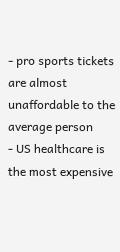- pro sports tickets are almost unaffordable to the average person
- US healthcare is the most expensive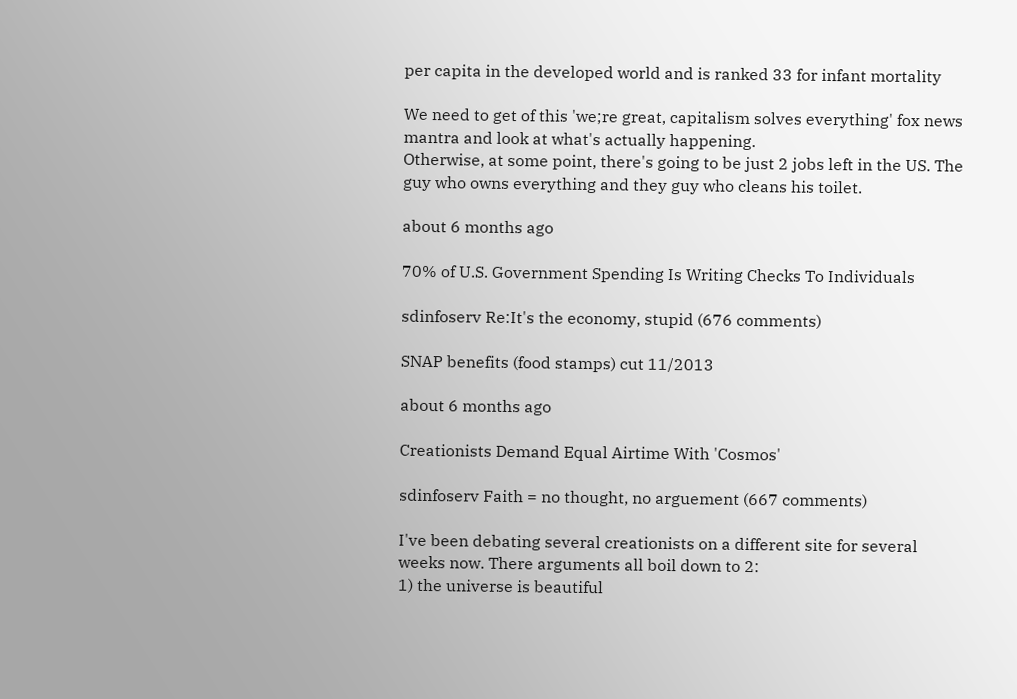per capita in the developed world and is ranked 33 for infant mortality

We need to get of this 'we;re great, capitalism solves everything' fox news mantra and look at what's actually happening.
Otherwise, at some point, there's going to be just 2 jobs left in the US. The guy who owns everything and they guy who cleans his toilet.

about 6 months ago

70% of U.S. Government Spending Is Writing Checks To Individuals

sdinfoserv Re:It's the economy, stupid (676 comments)

SNAP benefits (food stamps) cut 11/2013

about 6 months ago

Creationists Demand Equal Airtime With 'Cosmos'

sdinfoserv Faith = no thought, no arguement (667 comments)

I've been debating several creationists on a different site for several weeks now. There arguments all boil down to 2:
1) the universe is beautiful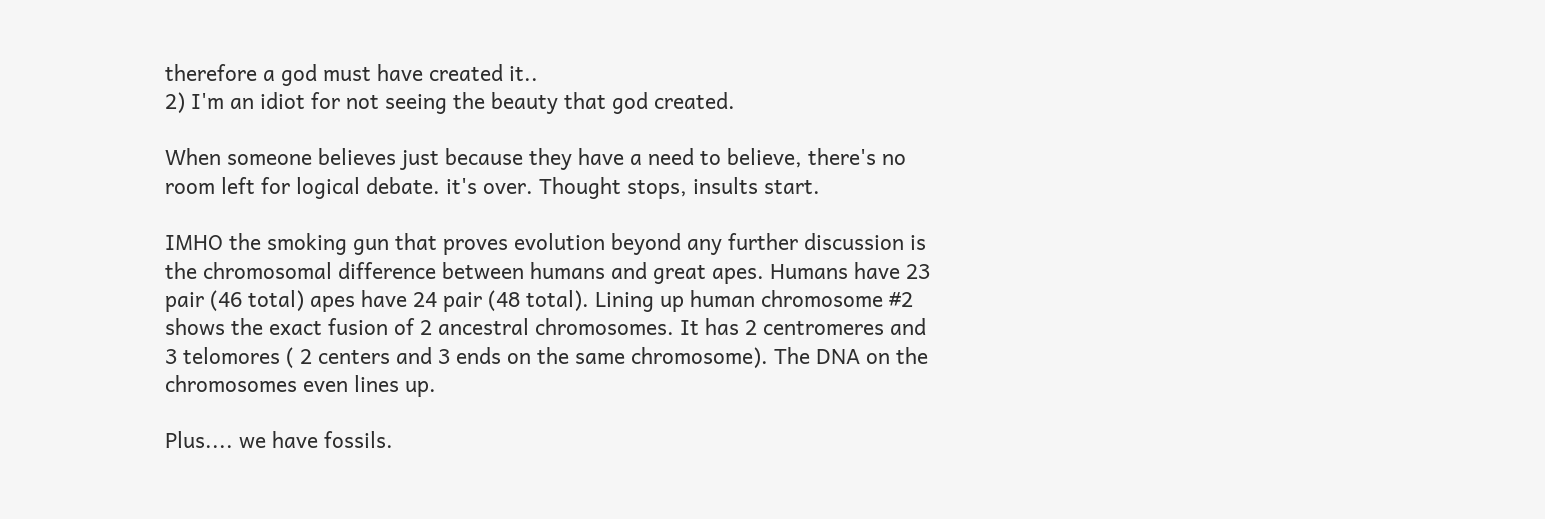therefore a god must have created it..
2) I'm an idiot for not seeing the beauty that god created.

When someone believes just because they have a need to believe, there's no room left for logical debate. it's over. Thought stops, insults start.

IMHO the smoking gun that proves evolution beyond any further discussion is the chromosomal difference between humans and great apes. Humans have 23 pair (46 total) apes have 24 pair (48 total). Lining up human chromosome #2 shows the exact fusion of 2 ancestral chromosomes. It has 2 centromeres and 3 telomores ( 2 centers and 3 ends on the same chromosome). The DNA on the chromosomes even lines up.

Plus.... we have fossils.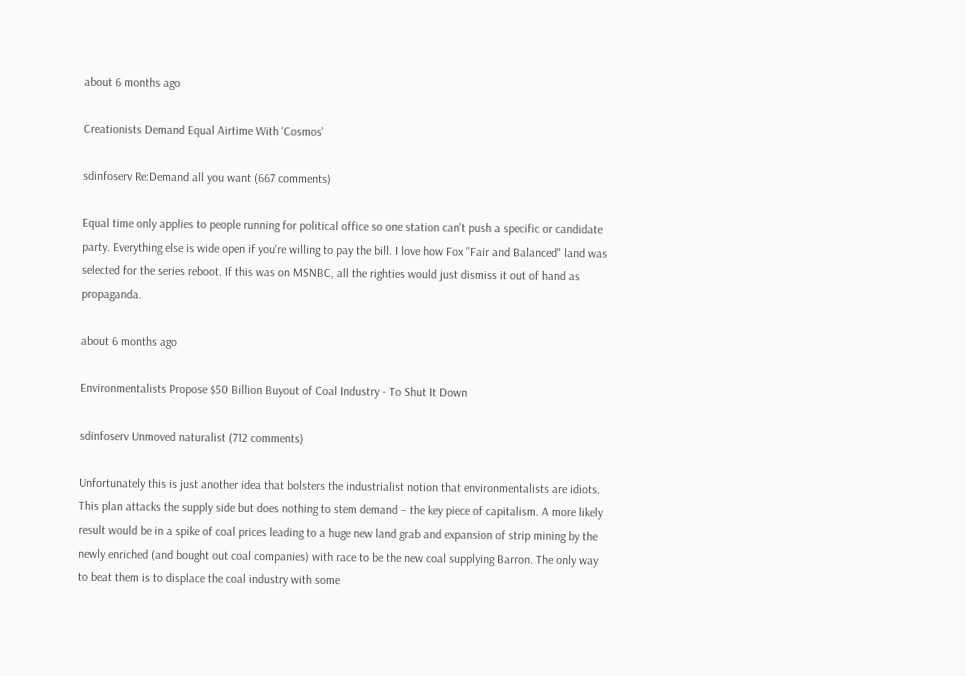about 6 months ago

Creationists Demand Equal Airtime With 'Cosmos'

sdinfoserv Re:Demand all you want (667 comments)

Equal time only applies to people running for political office so one station can't push a specific or candidate party. Everything else is wide open if you're willing to pay the bill. I love how Fox ''Fair and Balanced" land was selected for the series reboot. If this was on MSNBC, all the righties would just dismiss it out of hand as propaganda.

about 6 months ago

Environmentalists Propose $50 Billion Buyout of Coal Industry - To Shut It Down

sdinfoserv Unmoved naturalist (712 comments)

Unfortunately this is just another idea that bolsters the industrialist notion that environmentalists are idiots. This plan attacks the supply side but does nothing to stem demand – the key piece of capitalism. A more likely result would be in a spike of coal prices leading to a huge new land grab and expansion of strip mining by the newly enriched (and bought out coal companies) with race to be the new coal supplying Barron. The only way to beat them is to displace the coal industry with some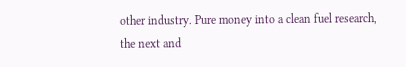other industry. Pure money into a clean fuel research, the next and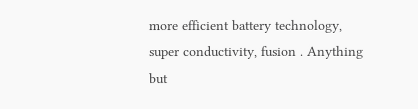more efficient battery technology, super conductivity, fusion . Anything but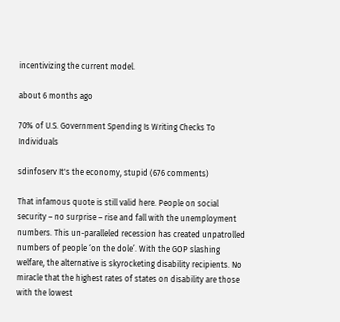incentivizing the current model.

about 6 months ago

70% of U.S. Government Spending Is Writing Checks To Individuals

sdinfoserv It's the economy, stupid (676 comments)

That infamous quote is still valid here. People on social security – no surprise – rise and fall with the unemployment numbers. This un-paralleled recession has created unpatrolled numbers of people ‘on the dole’. With the GOP slashing welfare, the alternative is skyrocketing disability recipients. No miracle that the highest rates of states on disability are those with the lowest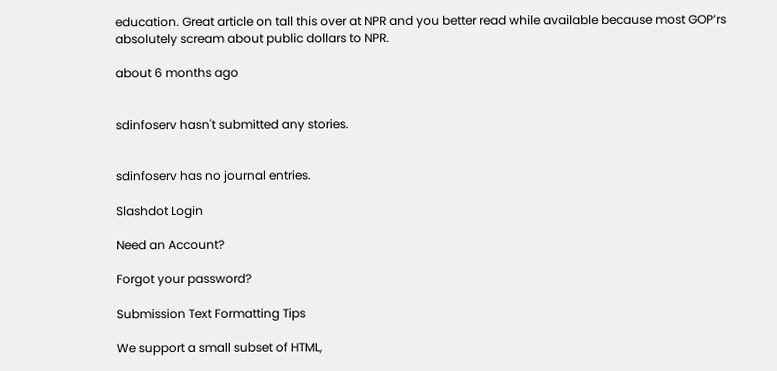education. Great article on tall this over at NPR and you better read while available because most GOP’rs absolutely scream about public dollars to NPR.

about 6 months ago


sdinfoserv hasn't submitted any stories.


sdinfoserv has no journal entries.

Slashdot Login

Need an Account?

Forgot your password?

Submission Text Formatting Tips

We support a small subset of HTML,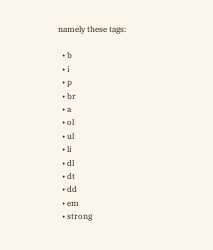namely these tags:

  • b
  • i
  • p
  • br
  • a
  • ol
  • ul
  • li
  • dl
  • dt
  • dd
  • em
  • strong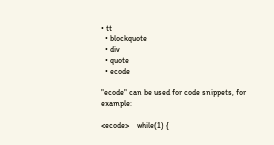• tt
  • blockquote
  • div
  • quote
  • ecode

"ecode" can be used for code snippets, for example:

<ecode>    while(1) {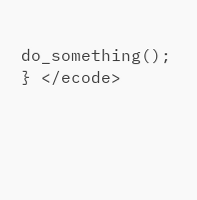do_something(); } </ecode>